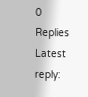0 Replies Latest reply: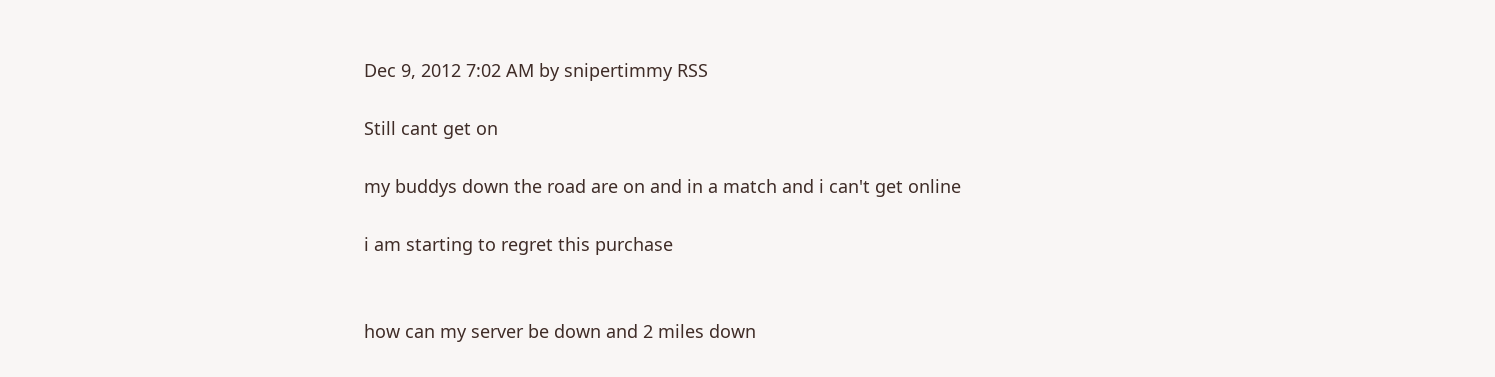Dec 9, 2012 7:02 AM by snipertimmy RSS

Still cant get on

my buddys down the road are on and in a match and i can't get online

i am starting to regret this purchase


how can my server be down and 2 miles down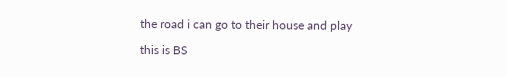the road i can go to their house and play

this is BS